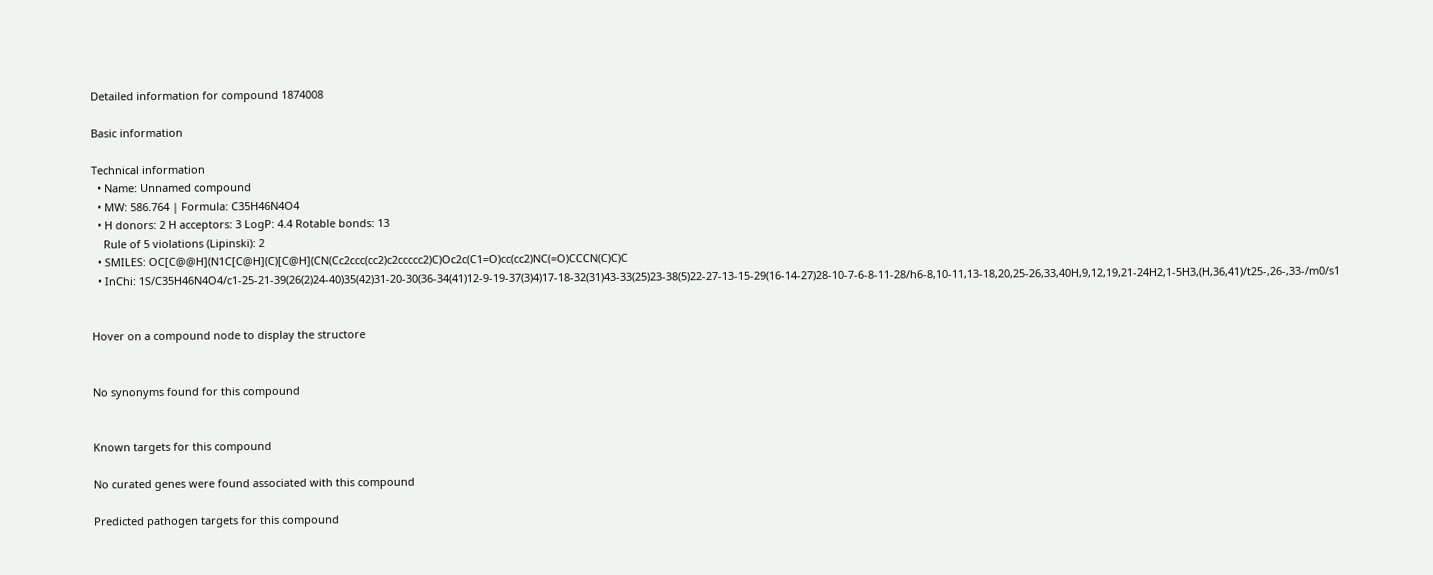Detailed information for compound 1874008

Basic information

Technical information
  • Name: Unnamed compound
  • MW: 586.764 | Formula: C35H46N4O4
  • H donors: 2 H acceptors: 3 LogP: 4.4 Rotable bonds: 13
    Rule of 5 violations (Lipinski): 2
  • SMILES: OC[C@@H](N1C[C@H](C)[C@H](CN(Cc2ccc(cc2)c2ccccc2)C)Oc2c(C1=O)cc(cc2)NC(=O)CCCN(C)C)C
  • InChi: 1S/C35H46N4O4/c1-25-21-39(26(2)24-40)35(42)31-20-30(36-34(41)12-9-19-37(3)4)17-18-32(31)43-33(25)23-38(5)22-27-13-15-29(16-14-27)28-10-7-6-8-11-28/h6-8,10-11,13-18,20,25-26,33,40H,9,12,19,21-24H2,1-5H3,(H,36,41)/t25-,26-,33-/m0/s1


Hover on a compound node to display the structore


No synonyms found for this compound


Known targets for this compound

No curated genes were found associated with this compound

Predicted pathogen targets for this compound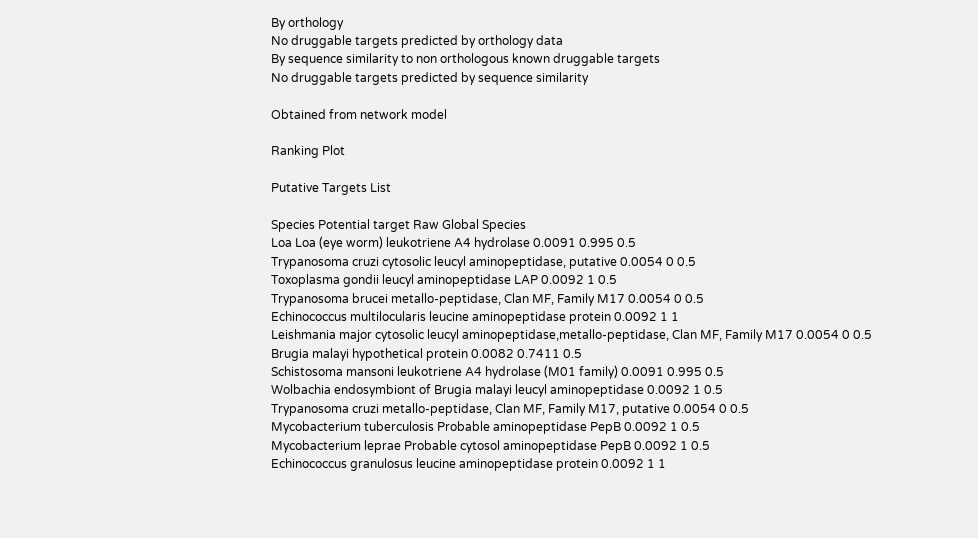By orthology
No druggable targets predicted by orthology data
By sequence similarity to non orthologous known druggable targets
No druggable targets predicted by sequence similarity

Obtained from network model

Ranking Plot

Putative Targets List

Species Potential target Raw Global Species
Loa Loa (eye worm) leukotriene A4 hydrolase 0.0091 0.995 0.5
Trypanosoma cruzi cytosolic leucyl aminopeptidase, putative 0.0054 0 0.5
Toxoplasma gondii leucyl aminopeptidase LAP 0.0092 1 0.5
Trypanosoma brucei metallo-peptidase, Clan MF, Family M17 0.0054 0 0.5
Echinococcus multilocularis leucine aminopeptidase protein 0.0092 1 1
Leishmania major cytosolic leucyl aminopeptidase,metallo-peptidase, Clan MF, Family M17 0.0054 0 0.5
Brugia malayi hypothetical protein 0.0082 0.7411 0.5
Schistosoma mansoni leukotriene A4 hydrolase (M01 family) 0.0091 0.995 0.5
Wolbachia endosymbiont of Brugia malayi leucyl aminopeptidase 0.0092 1 0.5
Trypanosoma cruzi metallo-peptidase, Clan MF, Family M17, putative 0.0054 0 0.5
Mycobacterium tuberculosis Probable aminopeptidase PepB 0.0092 1 0.5
Mycobacterium leprae Probable cytosol aminopeptidase PepB 0.0092 1 0.5
Echinococcus granulosus leucine aminopeptidase protein 0.0092 1 1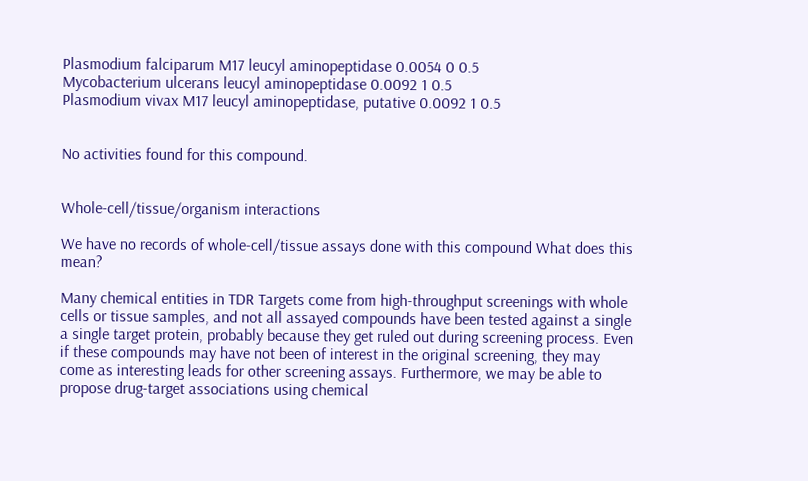Plasmodium falciparum M17 leucyl aminopeptidase 0.0054 0 0.5
Mycobacterium ulcerans leucyl aminopeptidase 0.0092 1 0.5
Plasmodium vivax M17 leucyl aminopeptidase, putative 0.0092 1 0.5


No activities found for this compound.


Whole-cell/tissue/organism interactions

We have no records of whole-cell/tissue assays done with this compound What does this mean?

Many chemical entities in TDR Targets come from high-throughput screenings with whole cells or tissue samples, and not all assayed compounds have been tested against a single a single target protein, probably because they get ruled out during screening process. Even if these compounds may have not been of interest in the original screening, they may come as interesting leads for other screening assays. Furthermore, we may be able to propose drug-target associations using chemical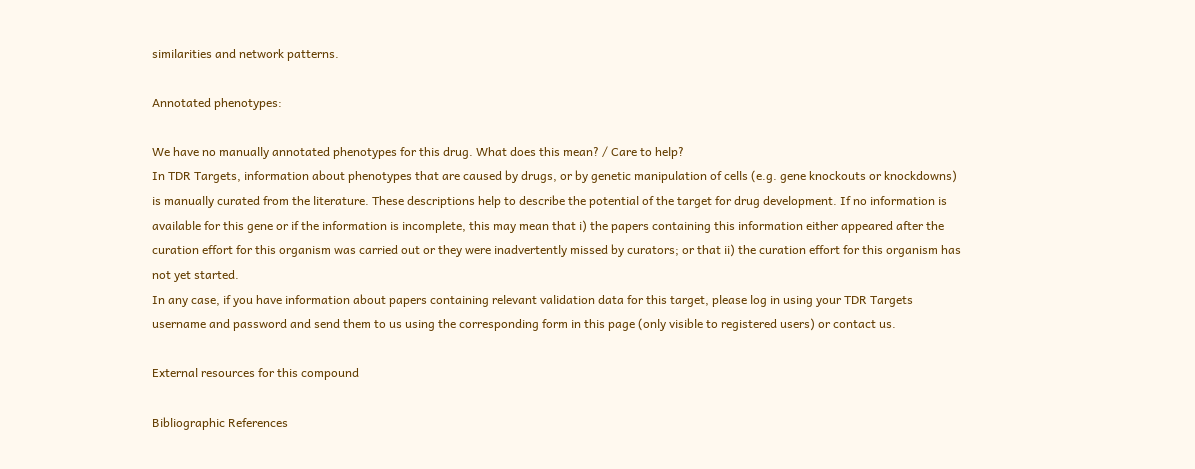similarities and network patterns.

Annotated phenotypes:

We have no manually annotated phenotypes for this drug. What does this mean? / Care to help?
In TDR Targets, information about phenotypes that are caused by drugs, or by genetic manipulation of cells (e.g. gene knockouts or knockdowns) is manually curated from the literature. These descriptions help to describe the potential of the target for drug development. If no information is available for this gene or if the information is incomplete, this may mean that i) the papers containing this information either appeared after the curation effort for this organism was carried out or they were inadvertently missed by curators; or that ii) the curation effort for this organism has not yet started.
In any case, if you have information about papers containing relevant validation data for this target, please log in using your TDR Targets username and password and send them to us using the corresponding form in this page (only visible to registered users) or contact us.

External resources for this compound

Bibliographic References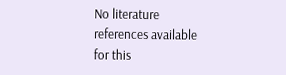No literature references available for this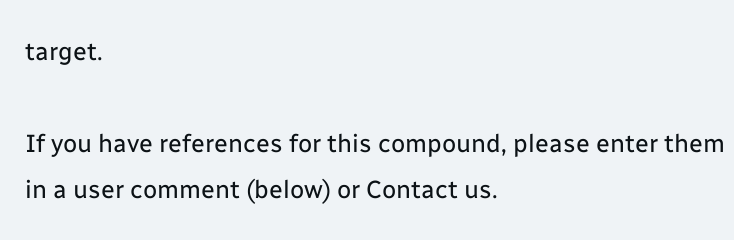target.

If you have references for this compound, please enter them in a user comment (below) or Contact us.